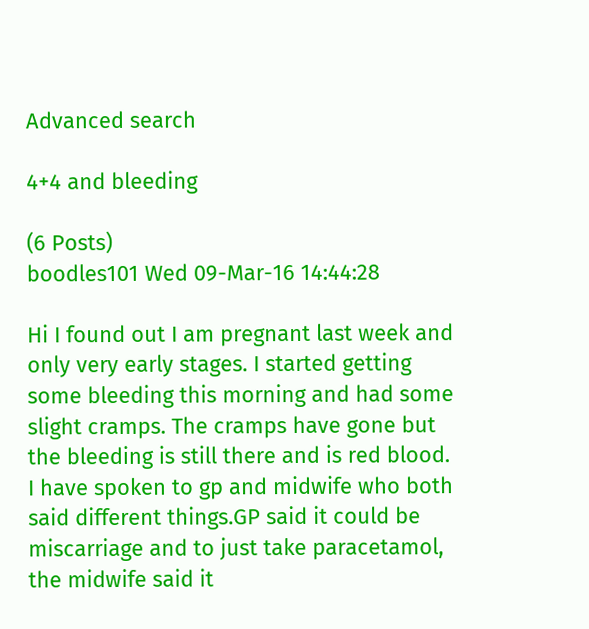Advanced search

4+4 and bleeding

(6 Posts)
boodles101 Wed 09-Mar-16 14:44:28

Hi I found out I am pregnant last week and only very early stages. I started getting some bleeding this morning and had some slight cramps. The cramps have gone but the bleeding is still there and is red blood. I have spoken to gp and midwife who both said different things.GP said it could be miscarriage and to just take paracetamol, the midwife said it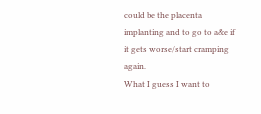could be the placenta implanting and to go to a&e if it gets worse/start cramping again.
What I guess I want to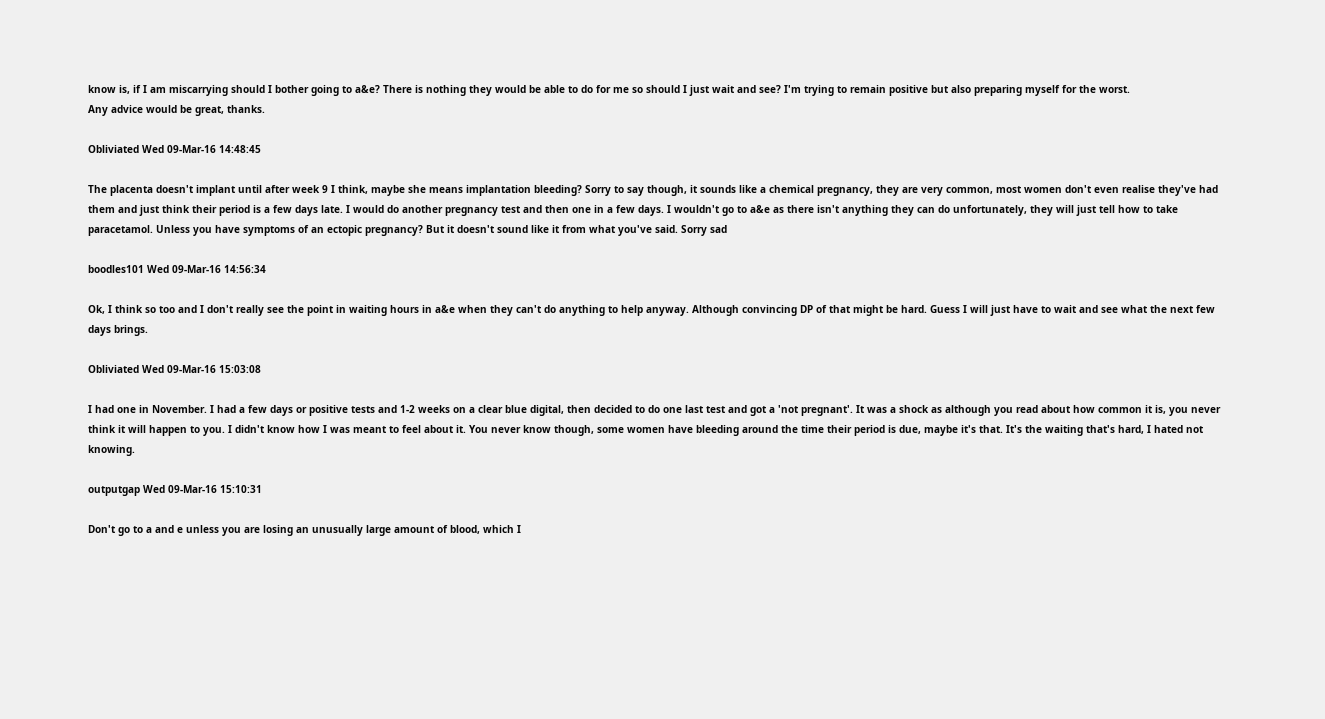know is, if I am miscarrying should I bother going to a&e? There is nothing they would be able to do for me so should I just wait and see? I'm trying to remain positive but also preparing myself for the worst.
Any advice would be great, thanks.

Obliviated Wed 09-Mar-16 14:48:45

The placenta doesn't implant until after week 9 I think, maybe she means implantation bleeding? Sorry to say though, it sounds like a chemical pregnancy, they are very common, most women don't even realise they've had them and just think their period is a few days late. I would do another pregnancy test and then one in a few days. I wouldn't go to a&e as there isn't anything they can do unfortunately, they will just tell how to take paracetamol. Unless you have symptoms of an ectopic pregnancy? But it doesn't sound like it from what you've said. Sorry sad

boodles101 Wed 09-Mar-16 14:56:34

Ok, I think so too and I don't really see the point in waiting hours in a&e when they can't do anything to help anyway. Although convincing DP of that might be hard. Guess I will just have to wait and see what the next few days brings.

Obliviated Wed 09-Mar-16 15:03:08

I had one in November. I had a few days or positive tests and 1-2 weeks on a clear blue digital, then decided to do one last test and got a 'not pregnant'. It was a shock as although you read about how common it is, you never think it will happen to you. I didn't know how I was meant to feel about it. You never know though, some women have bleeding around the time their period is due, maybe it's that. It's the waiting that's hard, I hated not knowing.

outputgap Wed 09-Mar-16 15:10:31

Don't go to a and e unless you are losing an unusually large amount of blood, which I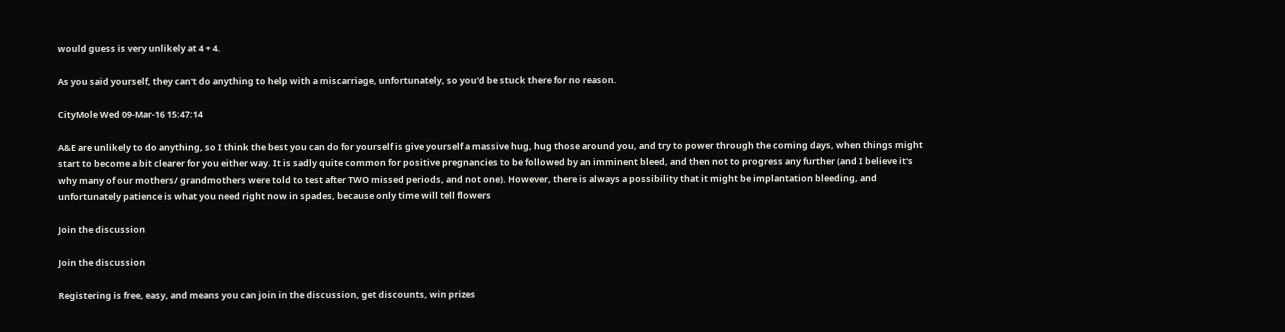would guess is very unlikely at 4 + 4.

As you said yourself, they can't do anything to help with a miscarriage, unfortunately, so you'd be stuck there for no reason.

CityMole Wed 09-Mar-16 15:47:14

A&E are unlikely to do anything, so I think the best you can do for yourself is give yourself a massive hug, hug those around you, and try to power through the coming days, when things might start to become a bit clearer for you either way. It is sadly quite common for positive pregnancies to be followed by an imminent bleed, and then not to progress any further (and I believe it's why many of our mothers/ grandmothers were told to test after TWO missed periods, and not one). However, there is always a possibility that it might be implantation bleeding, and unfortunately patience is what you need right now in spades, because only time will tell flowers

Join the discussion

Join the discussion

Registering is free, easy, and means you can join in the discussion, get discounts, win prizes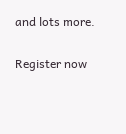and lots more.

Register now